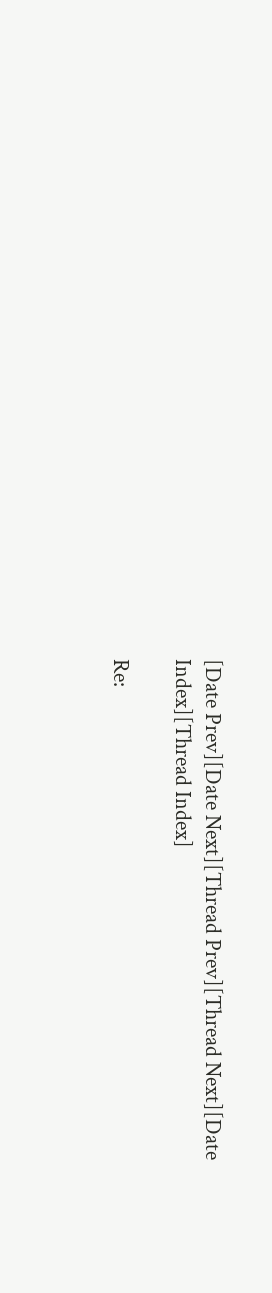[Date Prev][Date Next][Thread Prev][Thread Next][Date Index][Thread Index]

Re: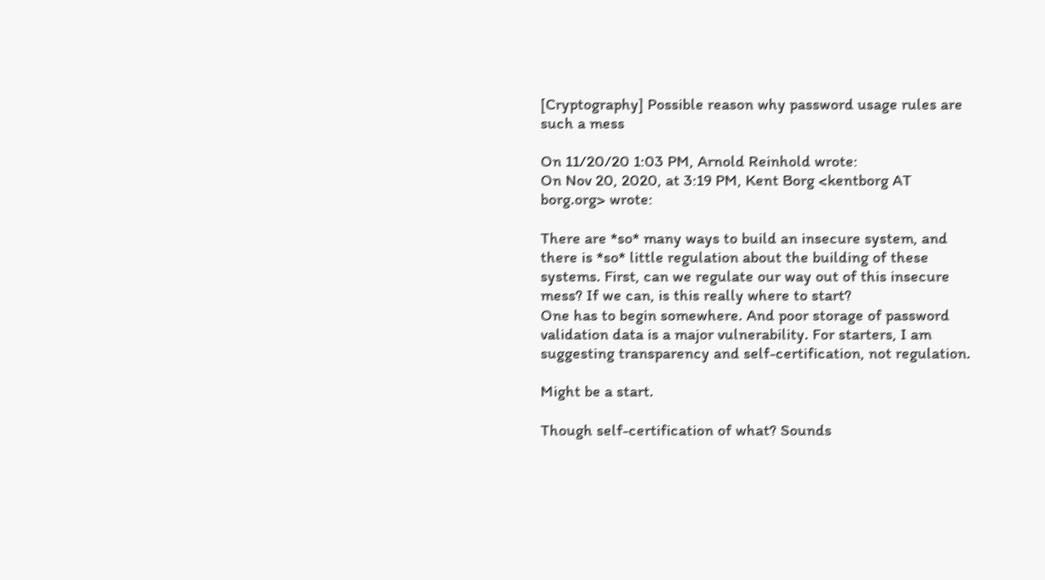[Cryptography] Possible reason why password usage rules are such a mess

On 11/20/20 1:03 PM, Arnold Reinhold wrote:
On Nov 20, 2020, at 3:19 PM, Kent Borg <kentborg AT borg.org> wrote:

There are *so* many ways to build an insecure system, and there is *so* little regulation about the building of these systems. First, can we regulate our way out of this insecure mess? If we can, is this really where to start?
One has to begin somewhere. And poor storage of password validation data is a major vulnerability. For starters, I am suggesting transparency and self-certification, not regulation.

Might be a start.

Though self-certification of what? Sounds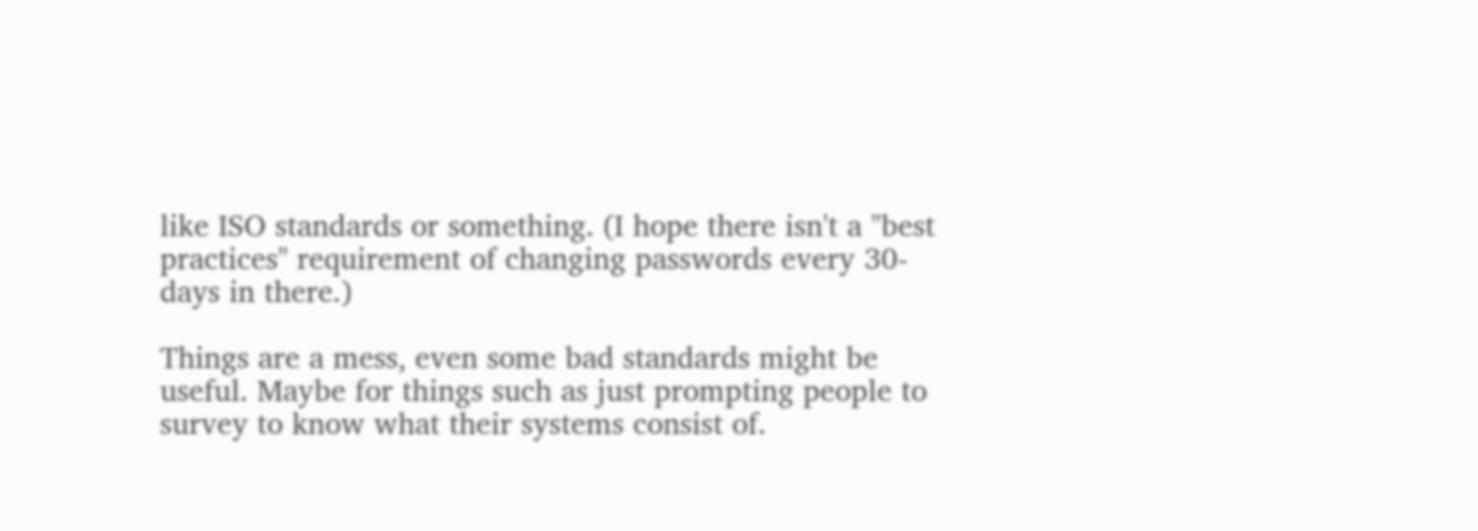like ISO standards or something. (I hope there isn't a "best practices" requirement of changing passwords every 30-days in there.)

Things are a mess, even some bad standards might be useful. Maybe for things such as just prompting people to survey to know what their systems consist of.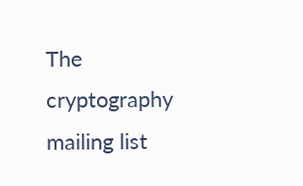The cryptography mailing list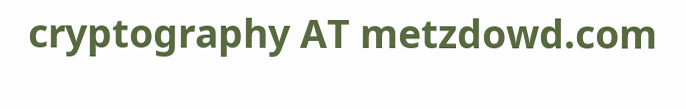cryptography AT metzdowd.com